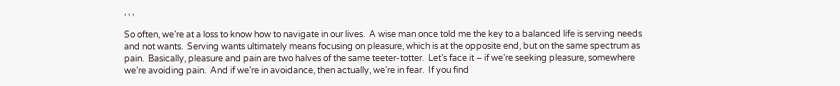, , ,

So often, we’re at a loss to know how to navigate in our lives.  A wise man once told me the key to a balanced life is serving needs and not wants.  Serving wants ultimately means focusing on pleasure, which is at the opposite end, but on the same spectrum as pain.  Basically, pleasure and pain are two halves of the same teeter-totter.  Let’s face it – if we’re seeking pleasure, somewhere we’re avoiding pain.  And if we’re in avoidance, then actually, we’re in fear.  If you find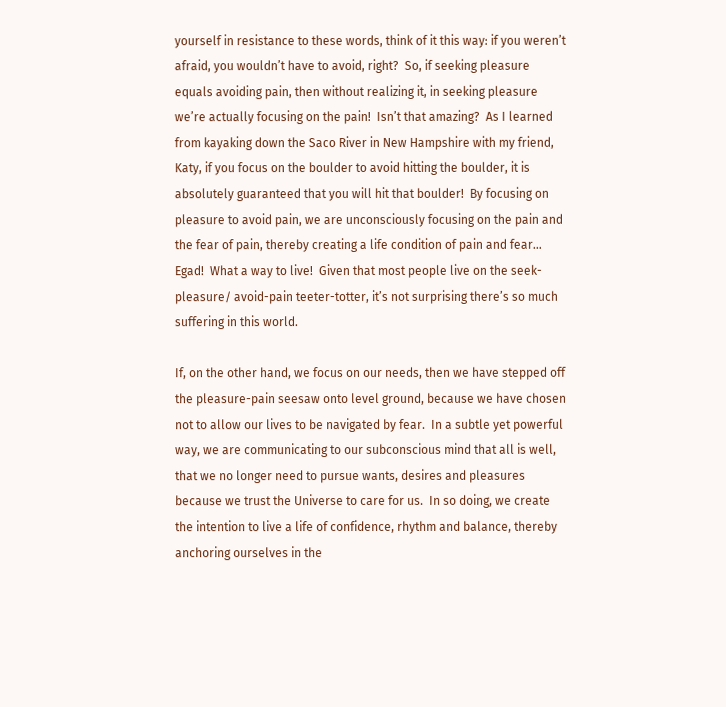yourself in resistance to these words, think of it this way: if you weren’t afraid, you wouldn’t have to avoid, right?  So, if seeking pleasure equals avoiding pain, then without realizing it, in seeking pleasure we’re actually focusing on the pain!  Isn’t that amazing?  As I learned from kayaking down the Saco River in New Hampshire with my friend, Katy, if you focus on the boulder to avoid hitting the boulder, it is absolutely guaranteed that you will hit that boulder!  By focusing on pleasure to avoid pain, we are unconsciously focusing on the pain and the fear of pain, thereby creating a life condition of pain and fear…  Egad!  What a way to live!  Given that most people live on the seek-pleasure/ avoid-pain teeter-totter, it’s not surprising there’s so much suffering in this world.

If, on the other hand, we focus on our needs, then we have stepped off the pleasure-pain seesaw onto level ground, because we have chosen not to allow our lives to be navigated by fear.  In a subtle yet powerful way, we are communicating to our subconscious mind that all is well, that we no longer need to pursue wants, desires and pleasures because we trust the Universe to care for us.  In so doing, we create the intention to live a life of confidence, rhythm and balance, thereby anchoring ourselves in the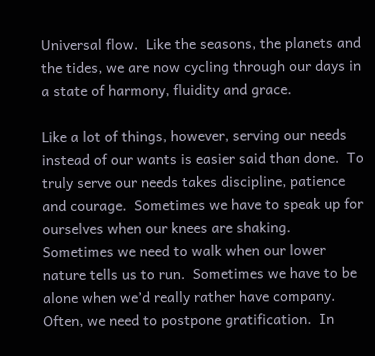Universal flow.  Like the seasons, the planets and the tides, we are now cycling through our days in a state of harmony, fluidity and grace.

Like a lot of things, however, serving our needs instead of our wants is easier said than done.  To truly serve our needs takes discipline, patience and courage.  Sometimes we have to speak up for ourselves when our knees are shaking.  Sometimes we need to walk when our lower nature tells us to run.  Sometimes we have to be alone when we’d really rather have company.  Often, we need to postpone gratification.  In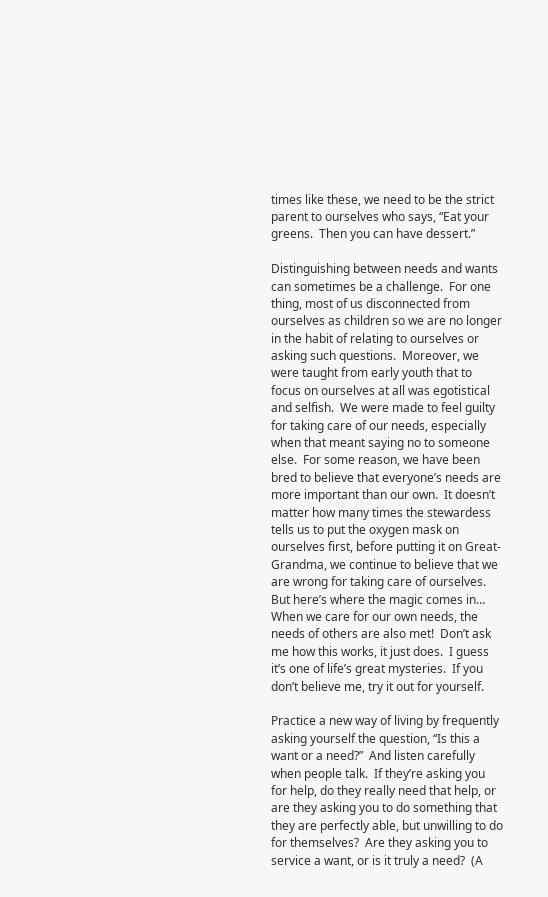times like these, we need to be the strict parent to ourselves who says, “Eat your greens.  Then you can have dessert.”

Distinguishing between needs and wants can sometimes be a challenge.  For one thing, most of us disconnected from ourselves as children so we are no longer in the habit of relating to ourselves or asking such questions.  Moreover, we were taught from early youth that to focus on ourselves at all was egotistical and selfish.  We were made to feel guilty for taking care of our needs, especially when that meant saying no to someone else.  For some reason, we have been bred to believe that everyone’s needs are more important than our own.  It doesn’t matter how many times the stewardess tells us to put the oxygen mask on ourselves first, before putting it on Great-Grandma, we continue to believe that we are wrong for taking care of ourselves.  But here’s where the magic comes in…  When we care for our own needs, the needs of others are also met!  Don’t ask me how this works, it just does.  I guess it’s one of life’s great mysteries.  If you don’t believe me, try it out for yourself.

Practice a new way of living by frequently asking yourself the question, “Is this a want or a need?”  And listen carefully when people talk.  If they’re asking you for help, do they really need that help, or are they asking you to do something that they are perfectly able, but unwilling to do for themselves?  Are they asking you to service a want, or is it truly a need?  (A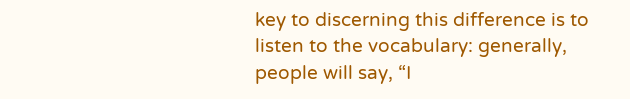key to discerning this difference is to listen to the vocabulary: generally, people will say, “I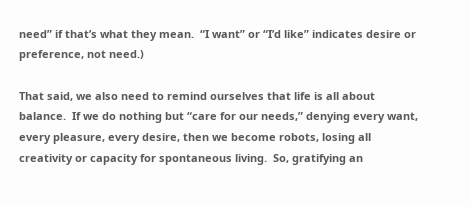need” if that’s what they mean.  “I want” or “I’d like” indicates desire or preference, not need.)

That said, we also need to remind ourselves that life is all about balance.  If we do nothing but “care for our needs,” denying every want, every pleasure, every desire, then we become robots, losing all creativity or capacity for spontaneous living.  So, gratifying an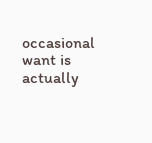occasional want is actually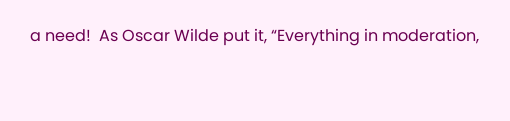a need!  As Oscar Wilde put it, “Everything in moderation,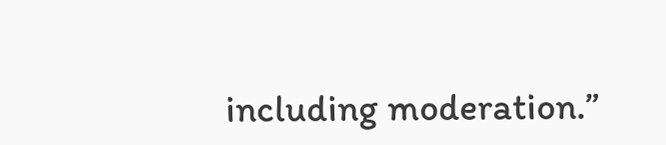including moderation.”